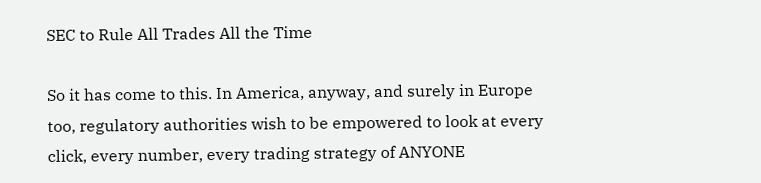SEC to Rule All Trades All the Time

So it has come to this. In America, anyway, and surely in Europe too, regulatory authorities wish to be empowered to look at every click, every number, every trading strategy of ANYONE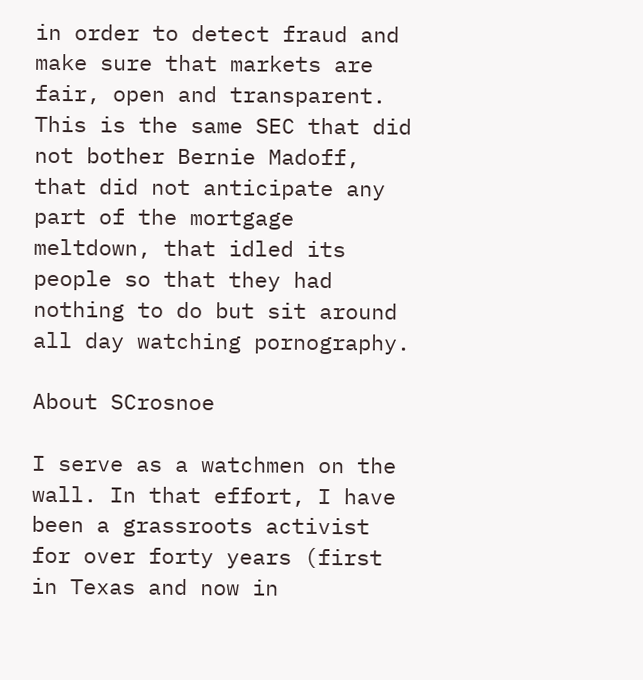in order to detect fraud and make sure that markets are fair, open and transparent. This is the same SEC that did not bother Bernie Madoff, that did not anticipate any part of the mortgage meltdown, that idled its people so that they had nothing to do but sit around all day watching pornography.

About SCrosnoe

I serve as a watchmen on the wall. In that effort, I have been a grassroots activist for over forty years (first in Texas and now in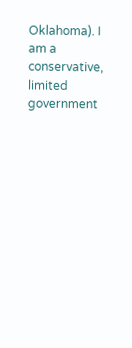Oklahoma). I am a conservative, limited government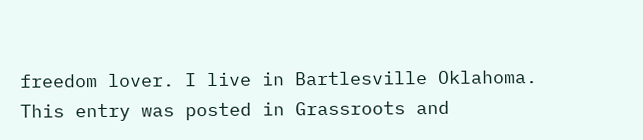freedom lover. I live in Bartlesville Oklahoma.
This entry was posted in Grassroots and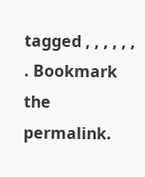tagged , , , , , , . Bookmark the permalink.